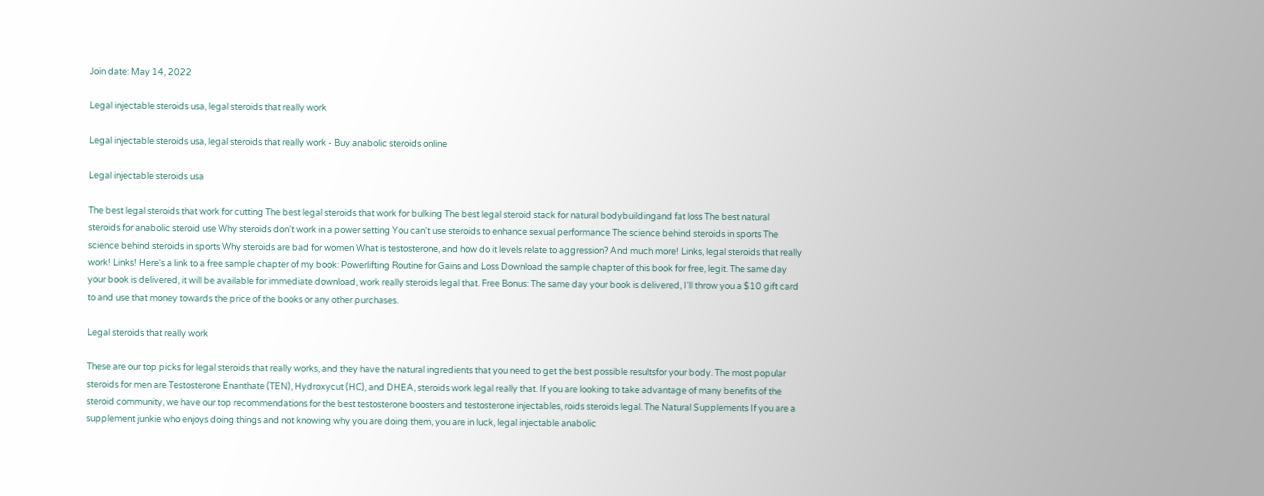Join date: May 14, 2022

Legal injectable steroids usa, legal steroids that really work

Legal injectable steroids usa, legal steroids that really work - Buy anabolic steroids online

Legal injectable steroids usa

The best legal steroids that work for cutting The best legal steroids that work for bulking The best legal steroid stack for natural bodybuildingand fat loss The best natural steroids for anabolic steroid use Why steroids don't work in a power setting You can't use steroids to enhance sexual performance The science behind steroids in sports The science behind steroids in sports Why steroids are bad for women What is testosterone, and how do it levels relate to aggression? And much more! Links, legal steroids that really work! Links! Here's a link to a free sample chapter of my book: Powerlifting Routine for Gains and Loss Download the sample chapter of this book for free, legit. The same day your book is delivered, it will be available for immediate download, work really steroids legal that. Free Bonus: The same day your book is delivered, I'll throw you a $10 gift card to and use that money towards the price of the books or any other purchases.

Legal steroids that really work

These are our top picks for legal steroids that really works, and they have the natural ingredients that you need to get the best possible resultsfor your body. The most popular steroids for men are Testosterone Enanthate (TEN), Hydroxycut (HC), and DHEA, steroids work legal really that. If you are looking to take advantage of many benefits of the steroid community, we have our top recommendations for the best testosterone boosters and testosterone injectables, roids steroids legal. The Natural Supplements If you are a supplement junkie who enjoys doing things and not knowing why you are doing them, you are in luck, legal injectable anabolic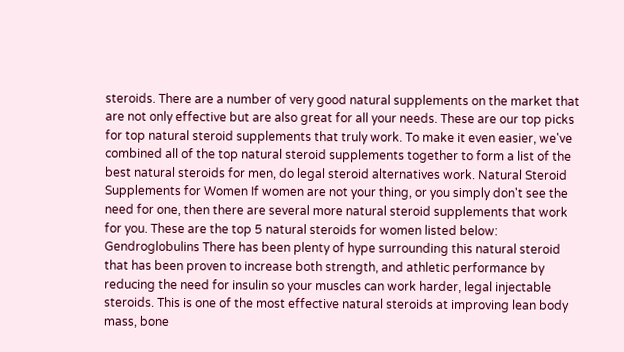steroids. There are a number of very good natural supplements on the market that are not only effective but are also great for all your needs. These are our top picks for top natural steroid supplements that truly work. To make it even easier, we've combined all of the top natural steroid supplements together to form a list of the best natural steroids for men, do legal steroid alternatives work. Natural Steroid Supplements for Women If women are not your thing, or you simply don't see the need for one, then there are several more natural steroid supplements that work for you. These are the top 5 natural steroids for women listed below: Gendroglobulins There has been plenty of hype surrounding this natural steroid that has been proven to increase both strength, and athletic performance by reducing the need for insulin so your muscles can work harder, legal injectable steroids. This is one of the most effective natural steroids at improving lean body mass, bone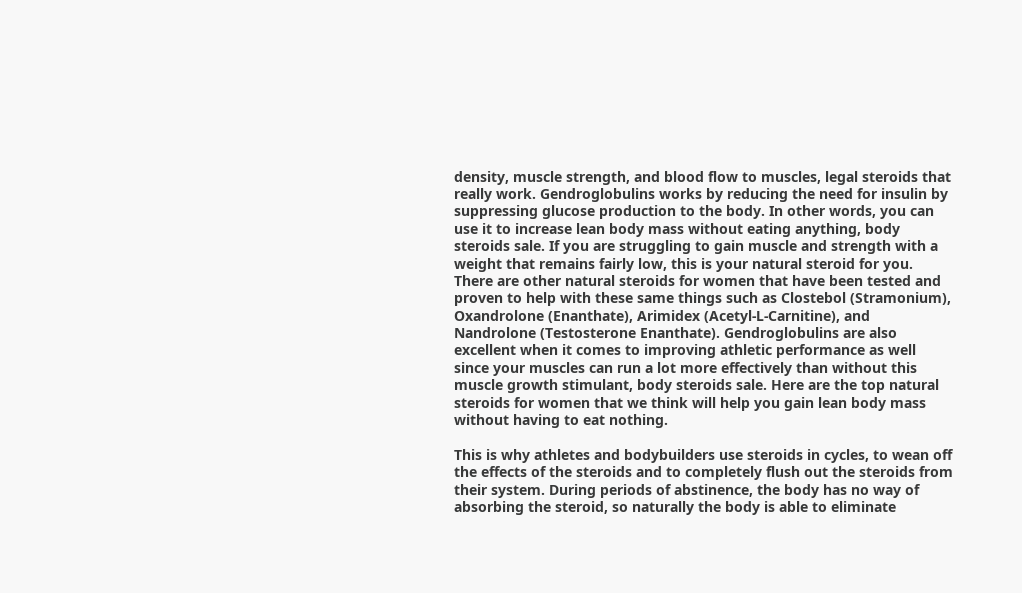density, muscle strength, and blood flow to muscles, legal steroids that really work. Gendroglobulins works by reducing the need for insulin by suppressing glucose production to the body. In other words, you can use it to increase lean body mass without eating anything, body steroids sale. If you are struggling to gain muscle and strength with a weight that remains fairly low, this is your natural steroid for you. There are other natural steroids for women that have been tested and proven to help with these same things such as Clostebol (Stramonium), Oxandrolone (Enanthate), Arimidex (Acetyl-L-Carnitine), and Nandrolone (Testosterone Enanthate). Gendroglobulins are also excellent when it comes to improving athletic performance as well since your muscles can run a lot more effectively than without this muscle growth stimulant, body steroids sale. Here are the top natural steroids for women that we think will help you gain lean body mass without having to eat nothing.

This is why athletes and bodybuilders use steroids in cycles, to wean off the effects of the steroids and to completely flush out the steroids from their system. During periods of abstinence, the body has no way of absorbing the steroid, so naturally the body is able to eliminate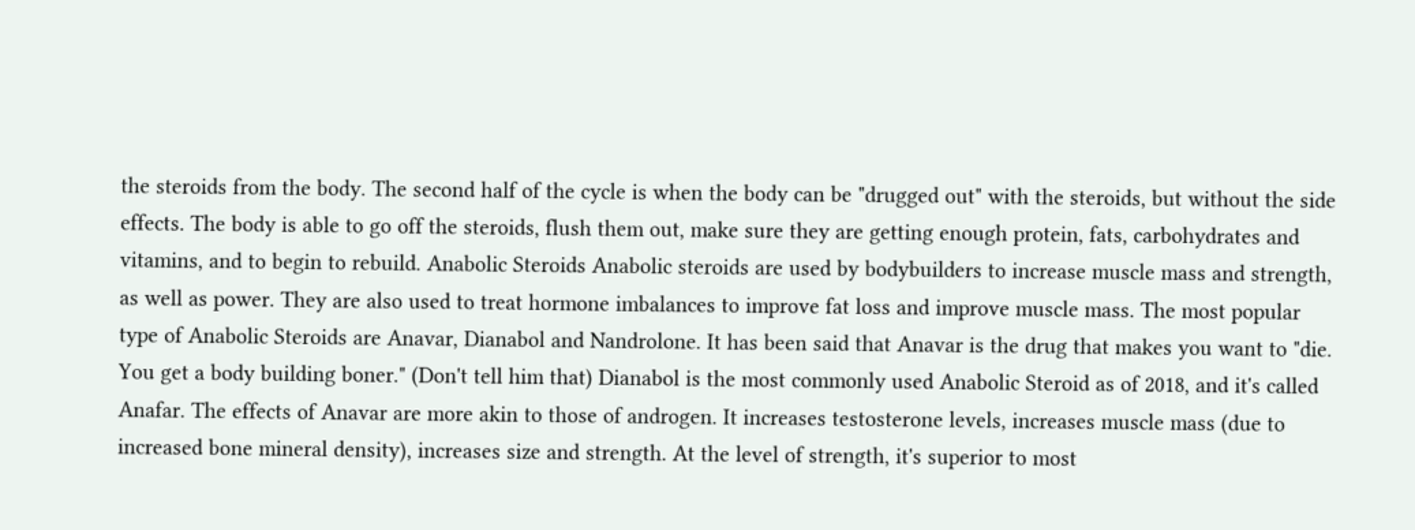the steroids from the body. The second half of the cycle is when the body can be "drugged out" with the steroids, but without the side effects. The body is able to go off the steroids, flush them out, make sure they are getting enough protein, fats, carbohydrates and vitamins, and to begin to rebuild. Anabolic Steroids Anabolic steroids are used by bodybuilders to increase muscle mass and strength, as well as power. They are also used to treat hormone imbalances to improve fat loss and improve muscle mass. The most popular type of Anabolic Steroids are Anavar, Dianabol and Nandrolone. It has been said that Anavar is the drug that makes you want to "die. You get a body building boner." (Don't tell him that) Dianabol is the most commonly used Anabolic Steroid as of 2018, and it's called Anafar. The effects of Anavar are more akin to those of androgen. It increases testosterone levels, increases muscle mass (due to increased bone mineral density), increases size and strength. At the level of strength, it's superior to most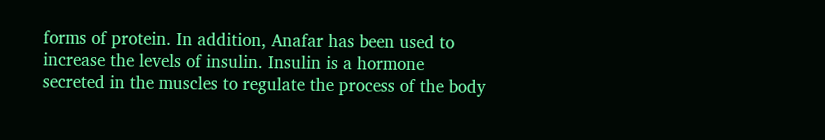forms of protein. In addition, Anafar has been used to increase the levels of insulin. Insulin is a hormone secreted in the muscles to regulate the process of the body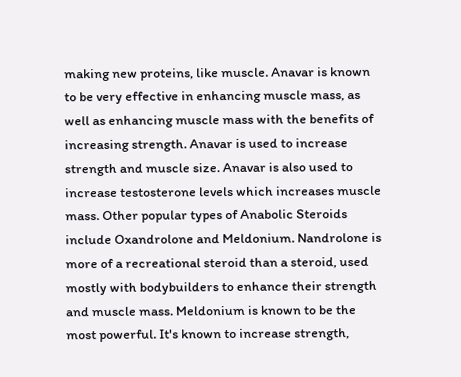making new proteins, like muscle. Anavar is known to be very effective in enhancing muscle mass, as well as enhancing muscle mass with the benefits of increasing strength. Anavar is used to increase strength and muscle size. Anavar is also used to increase testosterone levels which increases muscle mass. Other popular types of Anabolic Steroids include Oxandrolone and Meldonium. Nandrolone is more of a recreational steroid than a steroid, used mostly with bodybuilders to enhance their strength and muscle mass. Meldonium is known to be the most powerful. It's known to increase strength,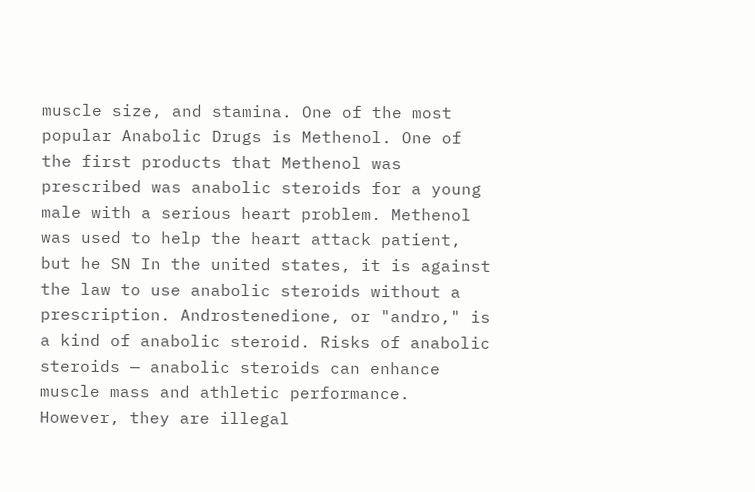muscle size, and stamina. One of the most popular Anabolic Drugs is Methenol. One of the first products that Methenol was prescribed was anabolic steroids for a young male with a serious heart problem. Methenol was used to help the heart attack patient, but he SN In the united states, it is against the law to use anabolic steroids without a prescription. Androstenedione, or "andro," is a kind of anabolic steroid. Risks of anabolic steroids — anabolic steroids can enhance muscle mass and athletic performance. However, they are illegal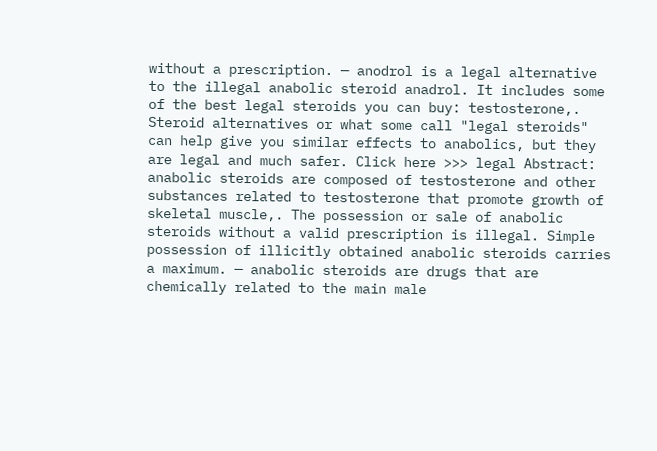without a prescription. — anodrol is a legal alternative to the illegal anabolic steroid anadrol. It includes some of the best legal steroids you can buy: testosterone,. Steroid alternatives or what some call "legal steroids" can help give you similar effects to anabolics, but they are legal and much safer. Click here >>> legal Abstract: anabolic steroids are composed of testosterone and other substances related to testosterone that promote growth of skeletal muscle,. The possession or sale of anabolic steroids without a valid prescription is illegal. Simple possession of illicitly obtained anabolic steroids carries a maximum. — anabolic steroids are drugs that are chemically related to the main male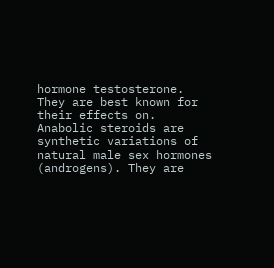hormone testosterone. They are best known for their effects on. Anabolic steroids are synthetic variations of natural male sex hormones (androgens). They are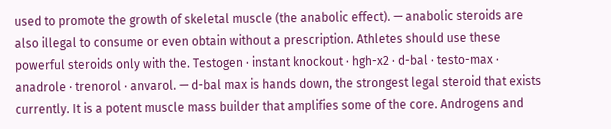used to promote the growth of skeletal muscle (the anabolic effect). — anabolic steroids are also illegal to consume or even obtain without a prescription. Athletes should use these powerful steroids only with the. Testogen · instant knockout · hgh-x2 · d-bal · testo-max · anadrole · trenorol · anvarol. — d-bal max is hands down, the strongest legal steroid that exists currently. It is a potent muscle mass builder that amplifies some of the core. Androgens and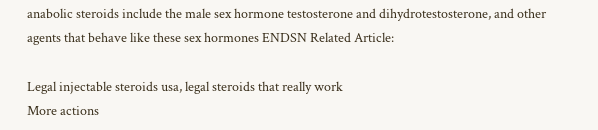anabolic steroids include the male sex hormone testosterone and dihydrotestosterone, and other agents that behave like these sex hormones ENDSN Related Article:

Legal injectable steroids usa, legal steroids that really work
More actions